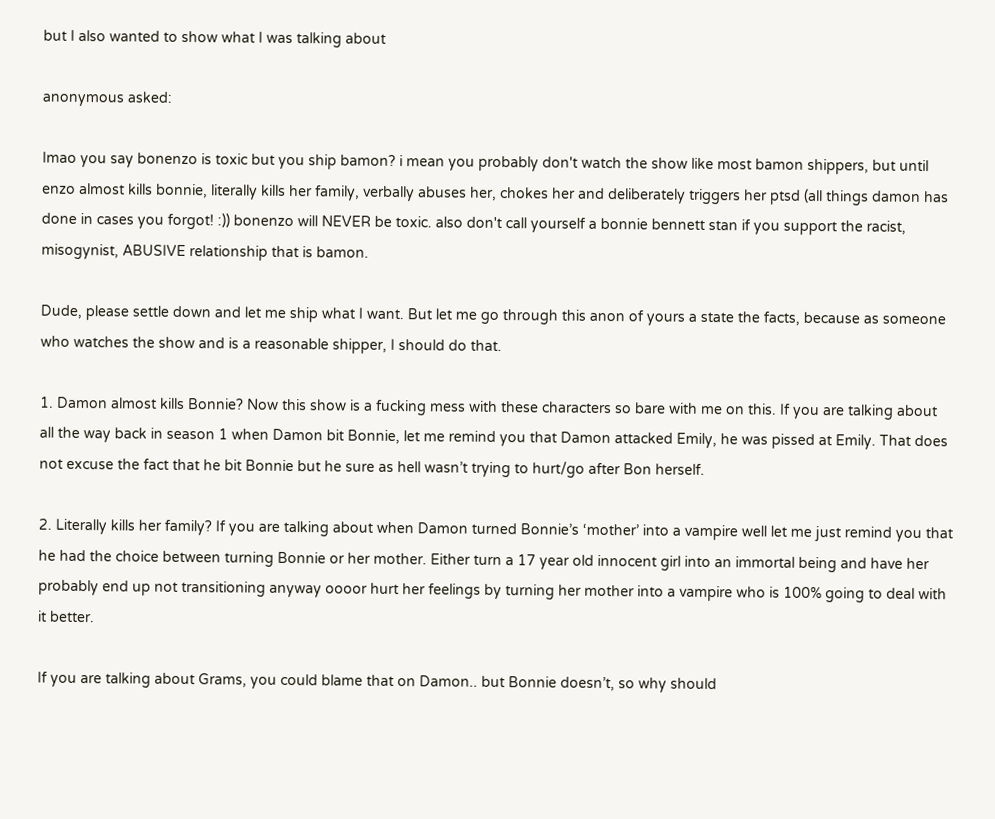but I also wanted to show what I was talking about

anonymous asked:

Imao you say bonenzo is toxic but you ship bamon? i mean you probably don't watch the show like most bamon shippers, but until enzo almost kills bonnie, literally kills her family, verbally abuses her, chokes her and deliberately triggers her ptsd (all things damon has done in cases you forgot! :)) bonenzo will NEVER be toxic. also don't call yourself a bonnie bennett stan if you support the racist, misogynist, ABUSIVE relationship that is bamon.

Dude, please settle down and let me ship what I want. But let me go through this anon of yours a state the facts, because as someone who watches the show and is a reasonable shipper, I should do that.

1. Damon almost kills Bonnie? Now this show is a fucking mess with these characters so bare with me on this. If you are talking about all the way back in season 1 when Damon bit Bonnie, let me remind you that Damon attacked Emily, he was pissed at Emily. That does not excuse the fact that he bit Bonnie but he sure as hell wasn’t trying to hurt/go after Bon herself.

2. Literally kills her family? If you are talking about when Damon turned Bonnie’s ‘mother’ into a vampire well let me just remind you that he had the choice between turning Bonnie or her mother. Either turn a 17 year old innocent girl into an immortal being and have her probably end up not transitioning anyway oooor hurt her feelings by turning her mother into a vampire who is 100% going to deal with it better.

If you are talking about Grams, you could blame that on Damon.. but Bonnie doesn’t, so why should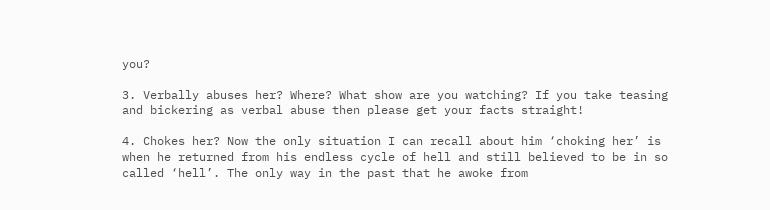you?

3. Verbally abuses her? Where? What show are you watching? If you take teasing and bickering as verbal abuse then please get your facts straight!

4. Chokes her? Now the only situation I can recall about him ‘choking her’ is when he returned from his endless cycle of hell and still believed to be in so called ‘hell’. The only way in the past that he awoke from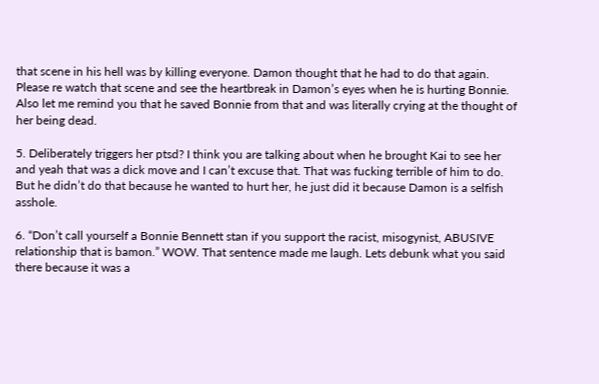that scene in his hell was by killing everyone. Damon thought that he had to do that again. Please re watch that scene and see the heartbreak in Damon’s eyes when he is hurting Bonnie. Also let me remind you that he saved Bonnie from that and was literally crying at the thought of her being dead.

5. Deliberately triggers her ptsd? I think you are talking about when he brought Kai to see her and yeah that was a dick move and I can’t excuse that. That was fucking terrible of him to do. But he didn’t do that because he wanted to hurt her, he just did it because Damon is a selfish asshole.

6. “Don’t call yourself a Bonnie Bennett stan if you support the racist, misogynist, ABUSIVE relationship that is bamon.” WOW. That sentence made me laugh. Lets debunk what you said there because it was a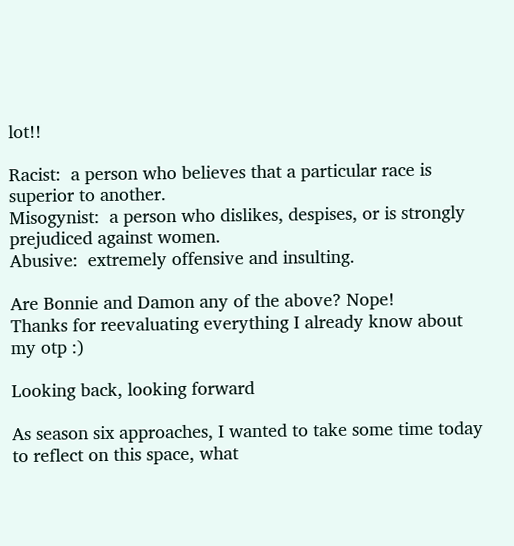lot!!

Racist:  a person who believes that a particular race is superior to another.
Misogynist:  a person who dislikes, despises, or is strongly prejudiced against women.
Abusive:  extremely offensive and insulting.

Are Bonnie and Damon any of the above? Nope!
Thanks for reevaluating everything I already know about my otp :)

Looking back, looking forward

As season six approaches, I wanted to take some time today to reflect on this space, what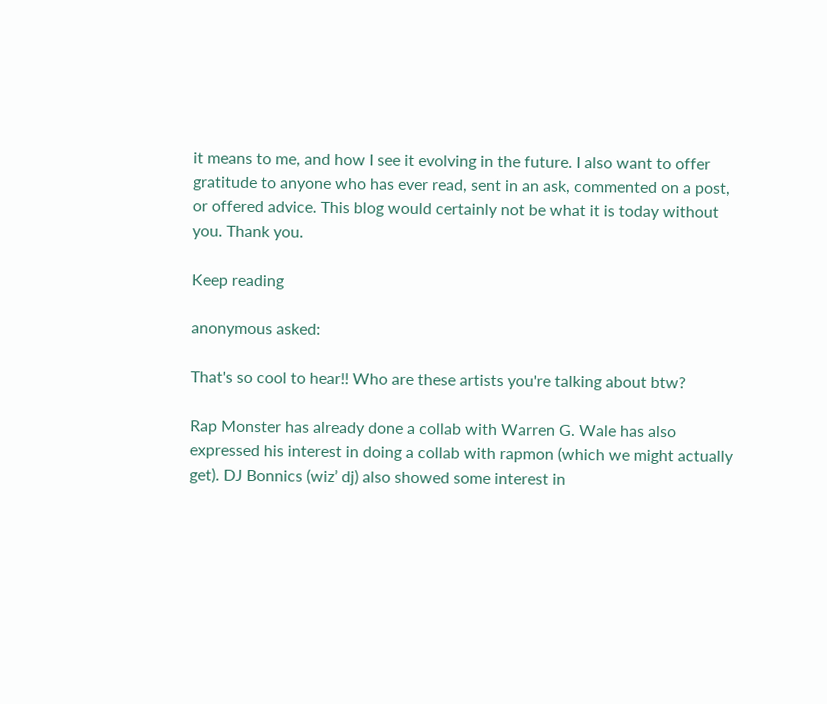it means to me, and how I see it evolving in the future. I also want to offer gratitude to anyone who has ever read, sent in an ask, commented on a post, or offered advice. This blog would certainly not be what it is today without you. Thank you.

Keep reading

anonymous asked:

That's so cool to hear!! Who are these artists you're talking about btw?

Rap Monster has already done a collab with Warren G. Wale has also expressed his interest in doing a collab with rapmon (which we might actually get). DJ Bonnics (wiz’ dj) also showed some interest in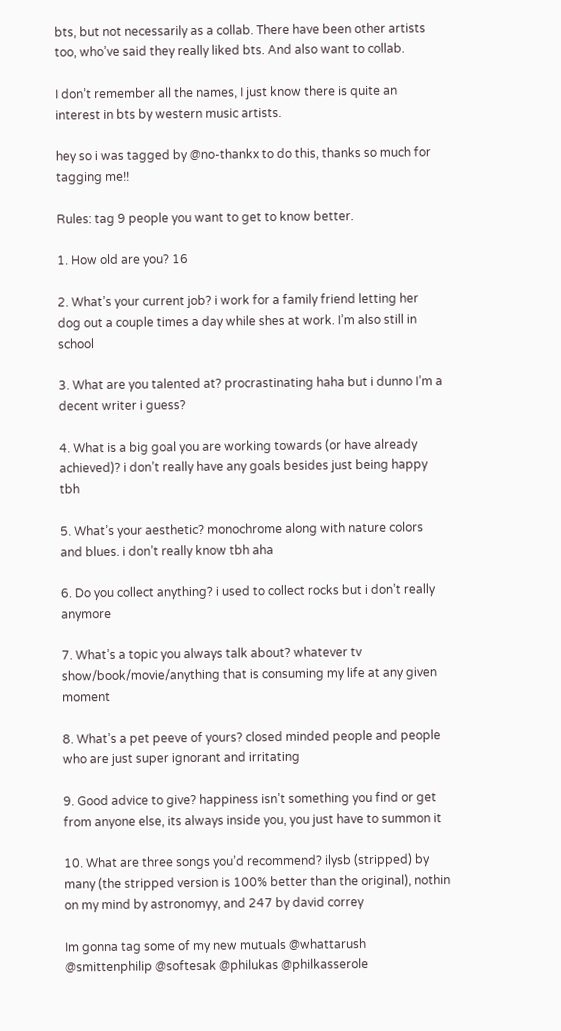bts, but not necessarily as a collab. There have been other artists too, who’ve said they really liked bts. And also want to collab.

I don’t remember all the names, I just know there is quite an interest in bts by western music artists.

hey so i was tagged by @no-thankx to do this, thanks so much for tagging me!!

Rules: tag 9 people you want to get to know better.

1. How old are you? 16

2. What’s your current job? i work for a family friend letting her dog out a couple times a day while shes at work. I’m also still in school

3. What are you talented at? procrastinating haha but i dunno I’m a decent writer i guess?

4. What is a big goal you are working towards (or have already achieved)? i don’t really have any goals besides just being happy tbh

5. What’s your aesthetic? monochrome along with nature colors and blues. i don’t really know tbh aha

6. Do you collect anything? i used to collect rocks but i don’t really anymore

7. What’s a topic you always talk about? whatever tv show/book/movie/anything that is consuming my life at any given moment

8. What’s a pet peeve of yours? closed minded people and people who are just super ignorant and irritating

9. Good advice to give? happiness isn’t something you find or get from anyone else, its always inside you, you just have to summon it

10. What are three songs you’d recommend? ilysb (stripped) by many (the stripped version is 100% better than the original), nothin on my mind by astronomyy, and 247 by david correy

Im gonna tag some of my new mutuals @whattarush @smittenphilip @softesak @philukas @philkasserole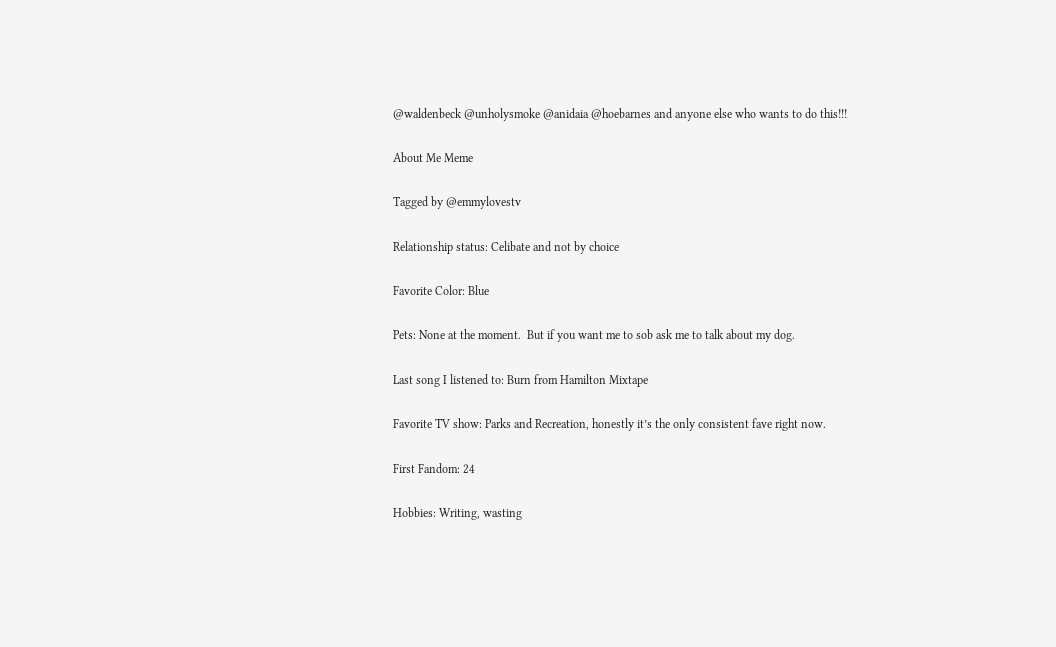@waldenbeck @unholysmoke @anidaia @hoebarnes and anyone else who wants to do this!!!

About Me Meme

Tagged by @emmylovestv

Relationship status: Celibate and not by choice

Favorite Color: Blue

Pets: None at the moment.  But if you want me to sob ask me to talk about my dog.

Last song I listened to: Burn from Hamilton Mixtape

Favorite TV show: Parks and Recreation, honestly it’s the only consistent fave right now.

First Fandom: 24

Hobbies: Writing, wasting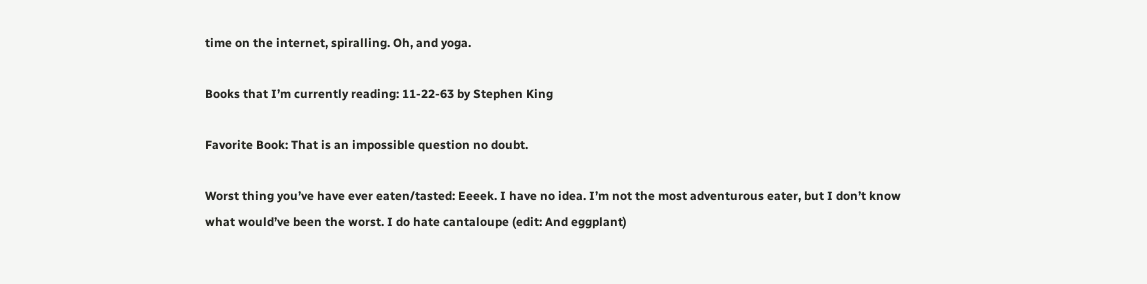time on the internet, spiralling. Oh, and yoga.

Books that I’m currently reading: 11-22-63 by Stephen King

Favorite Book: That is an impossible question no doubt.

Worst thing you’ve have ever eaten/tasted: Eeeek. I have no idea. I’m not the most adventurous eater, but I don’t know what would’ve been the worst. I do hate cantaloupe (edit: And eggplant)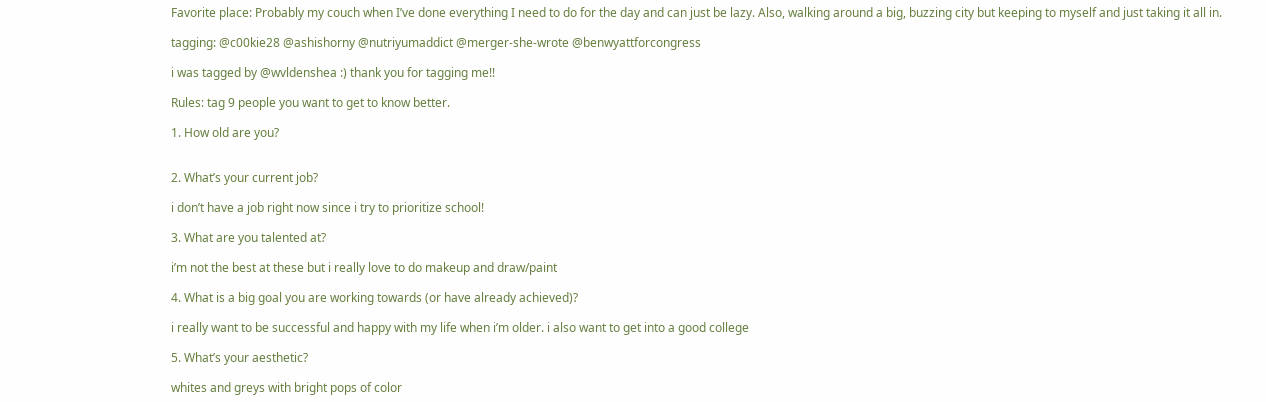Favorite place: Probably my couch when I’ve done everything I need to do for the day and can just be lazy. Also, walking around a big, buzzing city but keeping to myself and just taking it all in.

tagging: @c00kie28 @ashishorny @nutriyumaddict @merger-she-wrote @benwyattforcongress

i was tagged by @wvldenshea :) thank you for tagging me!!

Rules: tag 9 people you want to get to know better.

1. How old are you?


2. What’s your current job?

i don’t have a job right now since i try to prioritize school!

3. What are you talented at?

i’m not the best at these but i really love to do makeup and draw/paint

4. What is a big goal you are working towards (or have already achieved)?

i really want to be successful and happy with my life when i’m older. i also want to get into a good college

5. What’s your aesthetic?

whites and greys with bright pops of color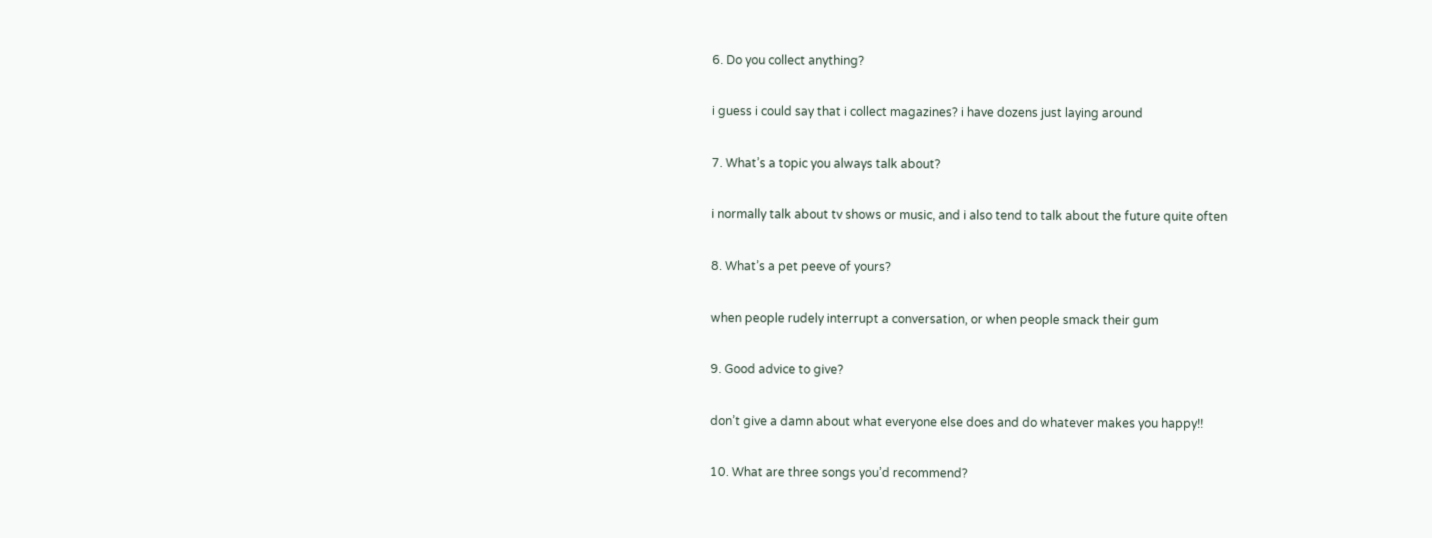6. Do you collect anything?

i guess i could say that i collect magazines? i have dozens just laying around

7. What’s a topic you always talk about?

i normally talk about tv shows or music, and i also tend to talk about the future quite often

8. What’s a pet peeve of yours?

when people rudely interrupt a conversation, or when people smack their gum

9. Good advice to give?

don’t give a damn about what everyone else does and do whatever makes you happy!!

10. What are three songs you’d recommend?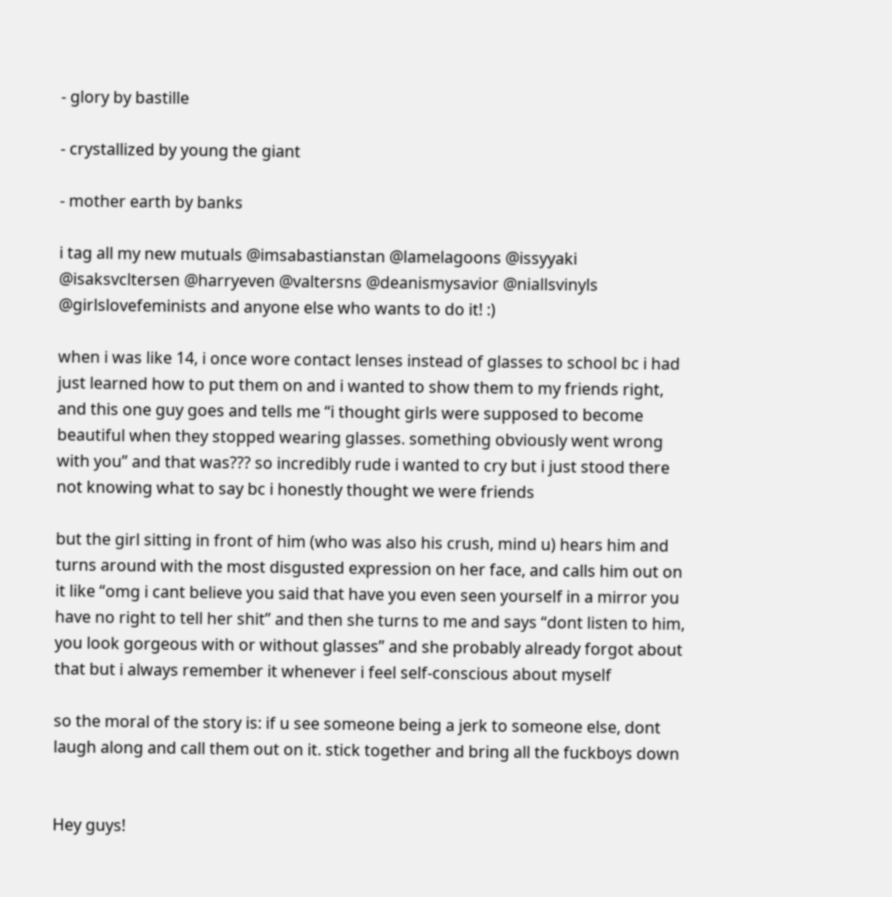- glory by bastille

- crystallized by young the giant

- mother earth by banks

i tag all my new mutuals @imsabastianstan @lamelagoons @issyyaki @isaksvcltersen @harryeven @valtersns @deanismysavior @niallsvinyls @girlslovefeminists and anyone else who wants to do it! :)

when i was like 14, i once wore contact lenses instead of glasses to school bc i had just learned how to put them on and i wanted to show them to my friends right, and this one guy goes and tells me “i thought girls were supposed to become beautiful when they stopped wearing glasses. something obviously went wrong with you” and that was??? so incredibly rude i wanted to cry but i just stood there not knowing what to say bc i honestly thought we were friends

but the girl sitting in front of him (who was also his crush, mind u) hears him and turns around with the most disgusted expression on her face, and calls him out on it like “omg i cant believe you said that have you even seen yourself in a mirror you have no right to tell her shit” and then she turns to me and says “dont listen to him, you look gorgeous with or without glasses” and she probably already forgot about that but i always remember it whenever i feel self-conscious about myself

so the moral of the story is: if u see someone being a jerk to someone else, dont laugh along and call them out on it. stick together and bring all the fuckboys down


Hey guys!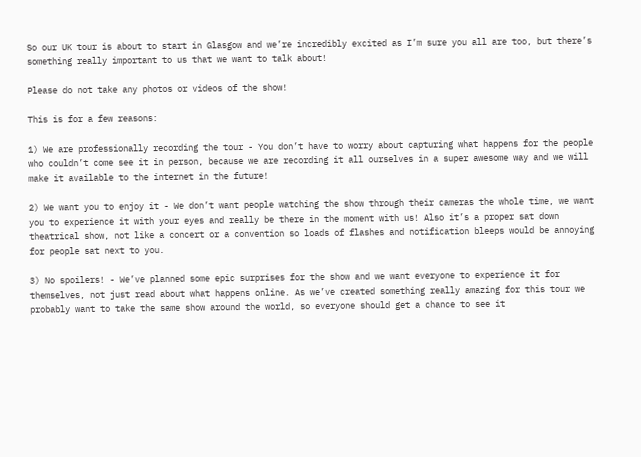So our UK tour is about to start in Glasgow and we’re incredibly excited as I’m sure you all are too, but there’s something really important to us that we want to talk about!

Please do not take any photos or videos of the show!

This is for a few reasons:

1) We are professionally recording the tour - You don’t have to worry about capturing what happens for the people who couldn’t come see it in person, because we are recording it all ourselves in a super awesome way and we will make it available to the internet in the future!

2) We want you to enjoy it - We don’t want people watching the show through their cameras the whole time, we want you to experience it with your eyes and really be there in the moment with us! Also it’s a proper sat down theatrical show, not like a concert or a convention so loads of flashes and notification bleeps would be annoying for people sat next to you.

3) No spoilers! - We’ve planned some epic surprises for the show and we want everyone to experience it for themselves, not just read about what happens online. As we’ve created something really amazing for this tour we probably want to take the same show around the world, so everyone should get a chance to see it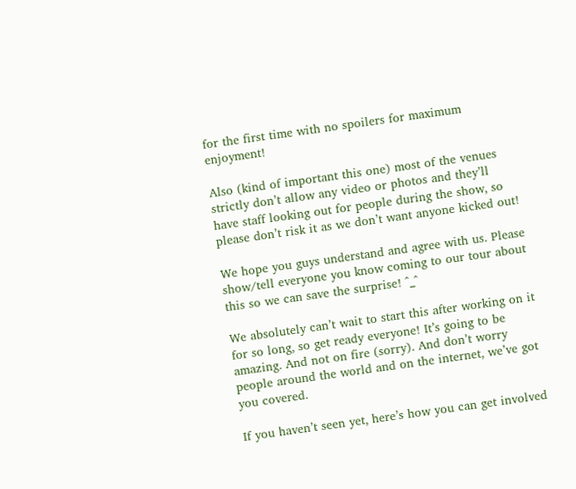for the first time with no spoilers for maximum enjoyment!

Also (kind of important this one) most of the venues strictly don’t allow any video or photos and they’ll have staff looking out for people during the show, so please don’t risk it as we don’t want anyone kicked out!

We hope you guys understand and agree with us. Please show/tell everyone you know coming to our tour about this so we can save the surprise! ^_^

We absolutely can’t wait to start this after working on it for so long, so get ready everyone! It’s going to be amazing. And not on fire (sorry). And don’t worry people around the world and on the internet, we’ve got you covered.

If you haven’t seen yet, here’s how you can get involved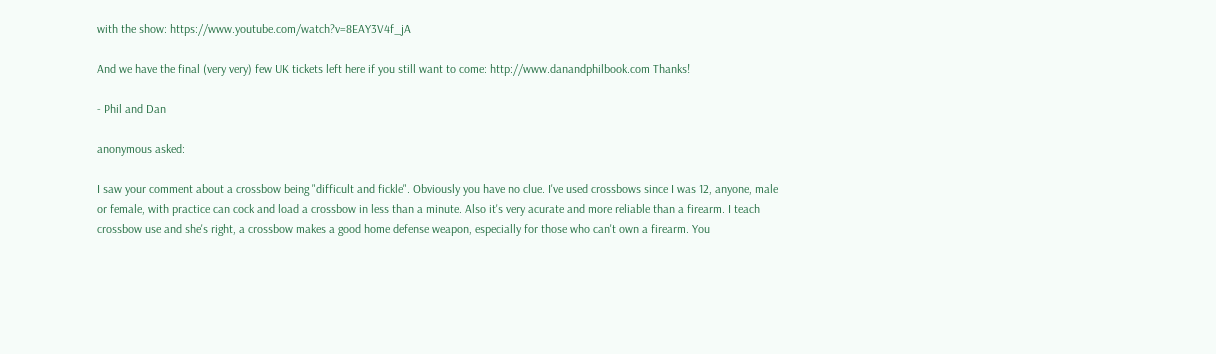with the show: https://www.youtube.com/watch?v=8EAY3V4f_jA

And we have the final (very very) few UK tickets left here if you still want to come: http://www.danandphilbook.com Thanks!

- Phil and Dan

anonymous asked:

I saw your comment about a crossbow being "difficult and fickle". Obviously you have no clue. I've used crossbows since I was 12, anyone, male or female, with practice can cock and load a crossbow in less than a minute. Also it's very acurate and more reliable than a firearm. I teach crossbow use and she's right, a crossbow makes a good home defense weapon, especially for those who can't own a firearm. You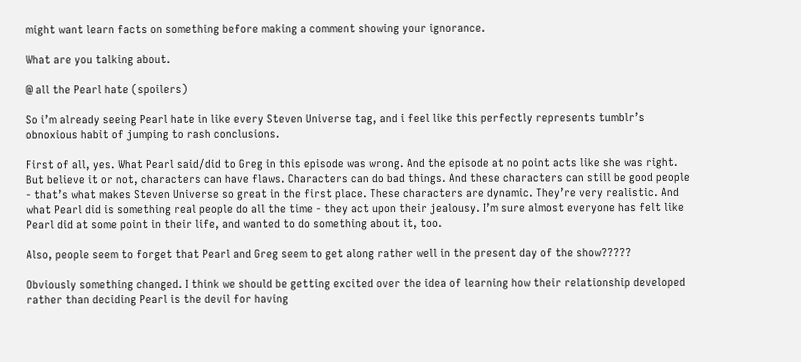might want learn facts on something before making a comment showing your ignorance.

What are you talking about.

@ all the Pearl hate (spoilers)

So i’m already seeing Pearl hate in like every Steven Universe tag, and i feel like this perfectly represents tumblr’s obnoxious habit of jumping to rash conclusions.

First of all, yes. What Pearl said/did to Greg in this episode was wrong. And the episode at no point acts like she was right. But believe it or not, characters can have flaws. Characters can do bad things. And these characters can still be good people - that’s what makes Steven Universe so great in the first place. These characters are dynamic. They’re very realistic. And what Pearl did is something real people do all the time - they act upon their jealousy. I’m sure almost everyone has felt like Pearl did at some point in their life, and wanted to do something about it, too.

Also, people seem to forget that Pearl and Greg seem to get along rather well in the present day of the show?????

Obviously something changed. I think we should be getting excited over the idea of learning how their relationship developed rather than deciding Pearl is the devil for having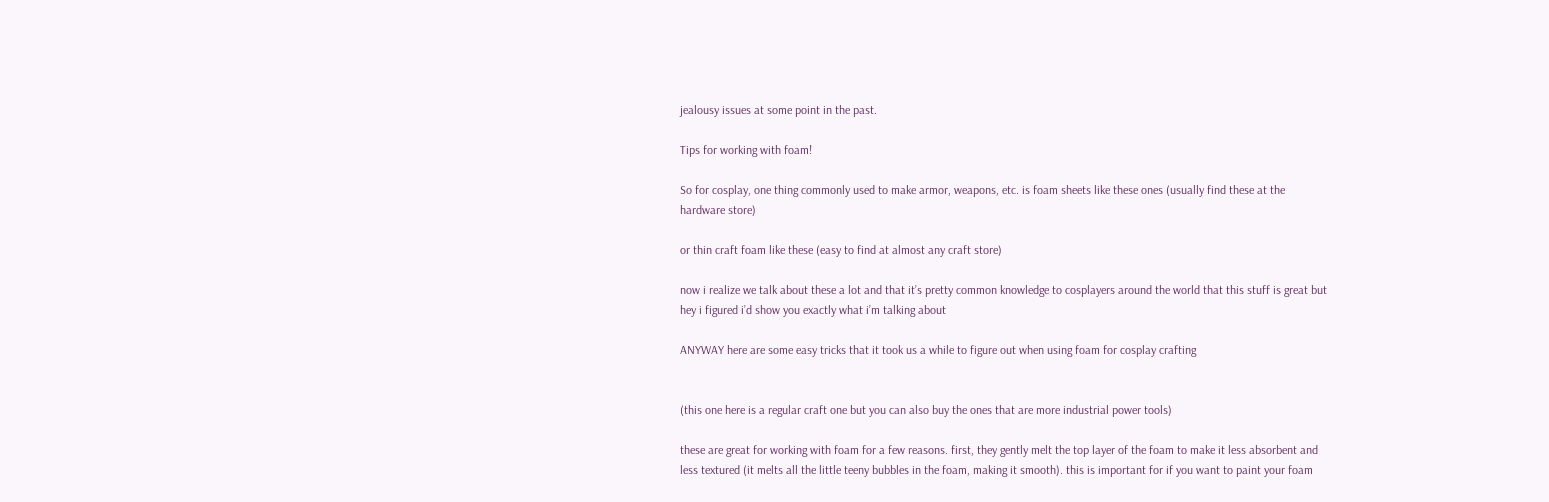jealousy issues at some point in the past.

Tips for working with foam!

So for cosplay, one thing commonly used to make armor, weapons, etc. is foam sheets like these ones (usually find these at the hardware store)

or thin craft foam like these (easy to find at almost any craft store)

now i realize we talk about these a lot and that it’s pretty common knowledge to cosplayers around the world that this stuff is great but hey i figured i’d show you exactly what i’m talking about

ANYWAY here are some easy tricks that it took us a while to figure out when using foam for cosplay crafting


(this one here is a regular craft one but you can also buy the ones that are more industrial power tools)

these are great for working with foam for a few reasons. first, they gently melt the top layer of the foam to make it less absorbent and less textured (it melts all the little teeny bubbles in the foam, making it smooth). this is important for if you want to paint your foam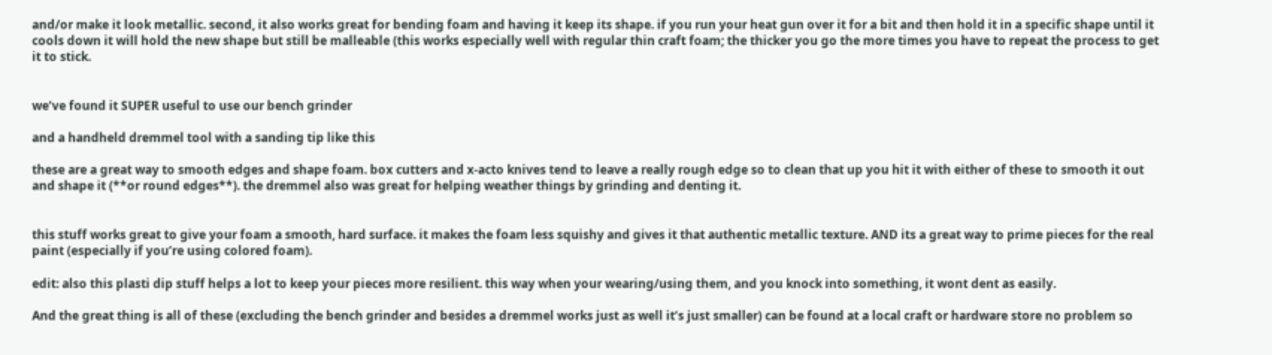and/or make it look metallic. second, it also works great for bending foam and having it keep its shape. if you run your heat gun over it for a bit and then hold it in a specific shape until it cools down it will hold the new shape but still be malleable (this works especially well with regular thin craft foam; the thicker you go the more times you have to repeat the process to get it to stick.


we’ve found it SUPER useful to use our bench grinder

and a handheld dremmel tool with a sanding tip like this

these are a great way to smooth edges and shape foam. box cutters and x-acto knives tend to leave a really rough edge so to clean that up you hit it with either of these to smooth it out and shape it (**or round edges**). the dremmel also was great for helping weather things by grinding and denting it.


this stuff works great to give your foam a smooth, hard surface. it makes the foam less squishy and gives it that authentic metallic texture. AND its a great way to prime pieces for the real paint (especially if you’re using colored foam).

edit: also this plasti dip stuff helps a lot to keep your pieces more resilient. this way when your wearing/using them, and you knock into something, it wont dent as easily.

And the great thing is all of these (excluding the bench grinder and besides a dremmel works just as well it’s just smaller) can be found at a local craft or hardware store no problem so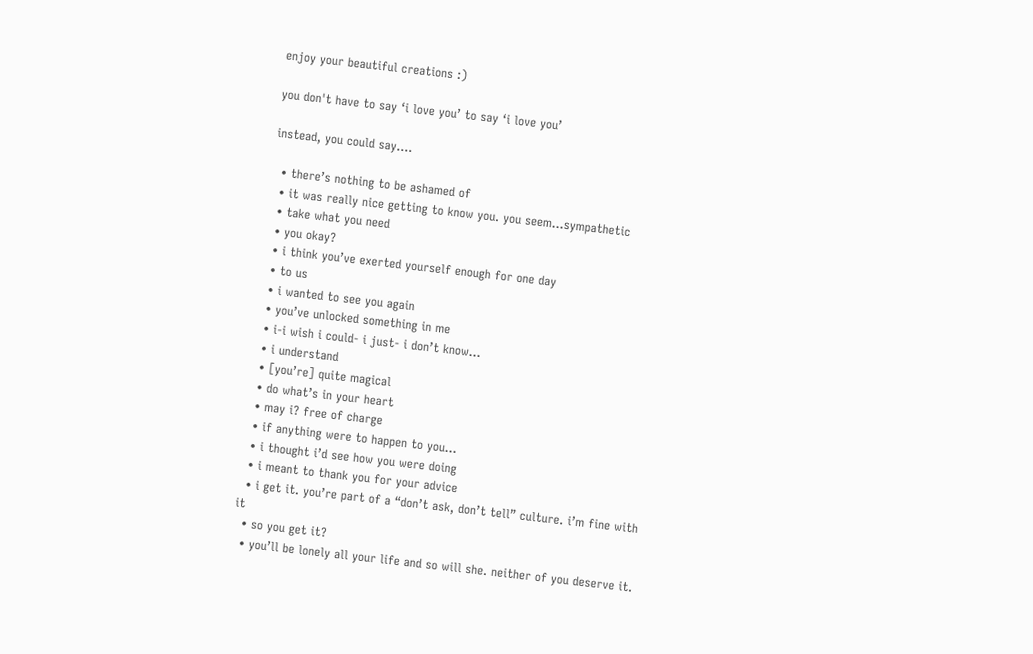enjoy your beautiful creations :)

you don't have to say ‘i love you’ to say ‘i love you’

instead, you could say….

  • there’s nothing to be ashamed of
  • it was really nice getting to know you. you seem…sympathetic
  • take what you need
  • you okay?
  • i think you’ve exerted yourself enough for one day
  • to us
  • i wanted to see you again
  • you’ve unlocked something in me
  • i-i wish i could- i just- i don’t know…
  • i understand
  • [you’re] quite magical
  • do what’s in your heart
  • may i? free of charge
  • if anything were to happen to you…
  • i thought i’d see how you were doing
  • i meant to thank you for your advice
  • i get it. you’re part of a “don’t ask, don’t tell” culture. i’m fine with it
  • so you get it?
  • you’ll be lonely all your life and so will she. neither of you deserve it.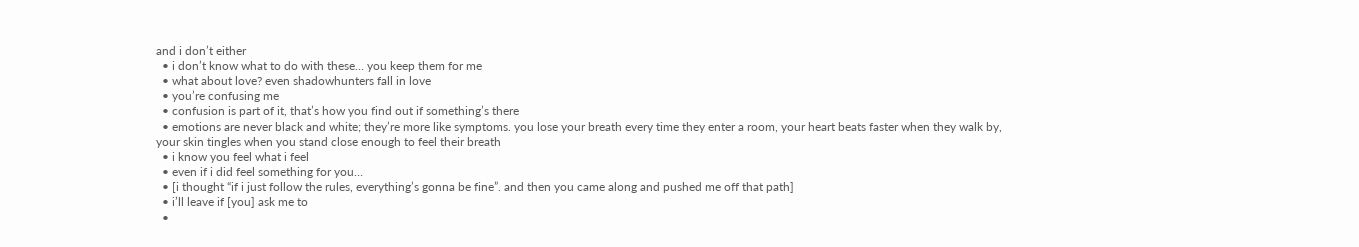and i don’t either
  • i don’t know what to do with these… you keep them for me
  • what about love? even shadowhunters fall in love
  • you’re confusing me
  • confusion is part of it, that’s how you find out if something’s there
  • emotions are never black and white; they’re more like symptoms. you lose your breath every time they enter a room, your heart beats faster when they walk by, your skin tingles when you stand close enough to feel their breath
  • i know you feel what i feel
  • even if i did feel something for you…
  • [i thought “if i just follow the rules, everything’s gonna be fine”. and then you came along and pushed me off that path]
  • i’ll leave if [you] ask me to
  •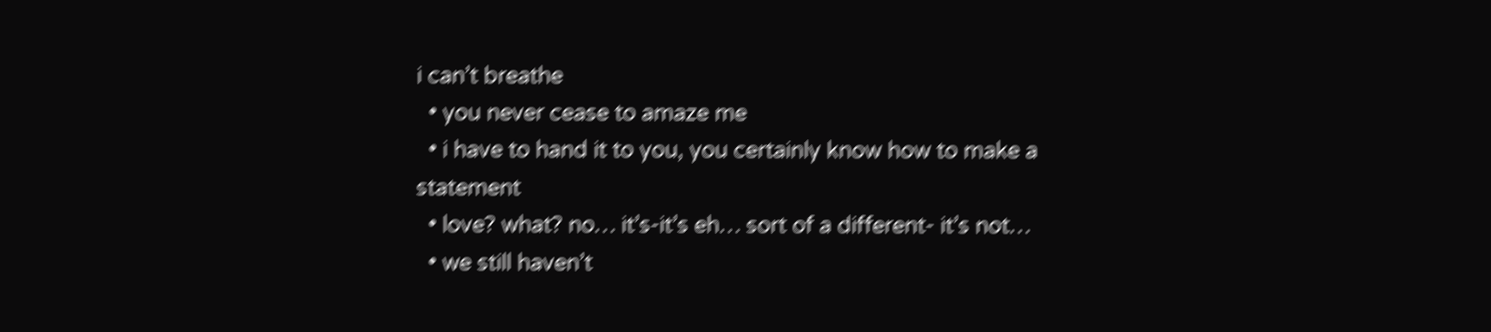i can’t breathe
  • you never cease to amaze me
  • i have to hand it to you, you certainly know how to make a statement
  • love? what? no… it’s-it’s eh… sort of a different- it’s not…
  • we still haven’t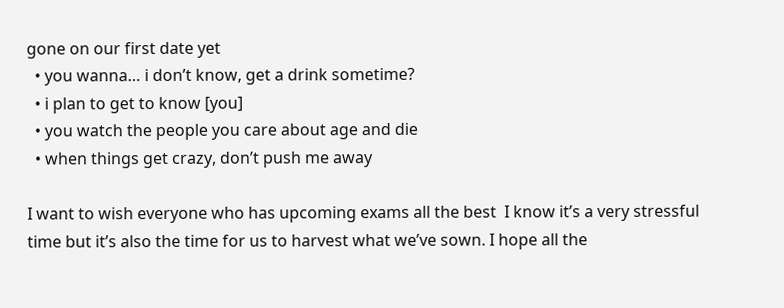gone on our first date yet
  • you wanna… i don’t know, get a drink sometime?
  • i plan to get to know [you]
  • you watch the people you care about age and die
  • when things get crazy, don’t push me away

I want to wish everyone who has upcoming exams all the best  I know it’s a very stressful time but it’s also the time for us to harvest what we’ve sown. I hope all the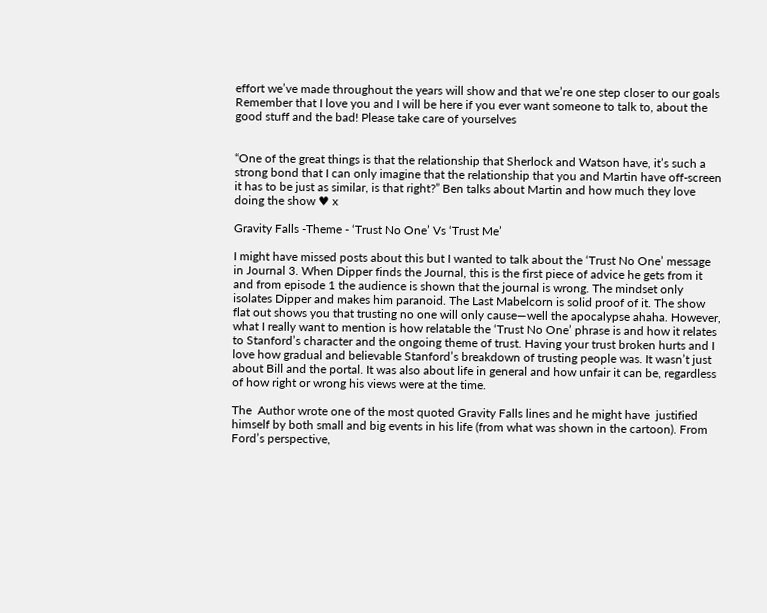effort we’ve made throughout the years will show and that we’re one step closer to our goals  Remember that I love you and I will be here if you ever want someone to talk to, about the good stuff and the bad! Please take care of yourselves


“One of the great things is that the relationship that Sherlock and Watson have, it’s such a strong bond that I can only imagine that the relationship that you and Martin have off-screen it has to be just as similar, is that right?” Ben talks about Martin and how much they love doing the show ♥ x

Gravity Falls -Theme - ‘Trust No One’ Vs ‘Trust Me’

I might have missed posts about this but I wanted to talk about the ‘Trust No One’ message in Journal 3. When Dipper finds the Journal, this is the first piece of advice he gets from it and from episode 1 the audience is shown that the journal is wrong. The mindset only isolates Dipper and makes him paranoid. The Last Mabelcorn is solid proof of it. The show flat out shows you that trusting no one will only cause—well the apocalypse ahaha. However, what I really want to mention is how relatable the ‘Trust No One’ phrase is and how it relates to Stanford’s character and the ongoing theme of trust. Having your trust broken hurts and I love how gradual and believable Stanford’s breakdown of trusting people was. It wasn’t just about Bill and the portal. It was also about life in general and how unfair it can be, regardless of how right or wrong his views were at the time.

The  Author wrote one of the most quoted Gravity Falls lines and he might have  justified himself by both small and big events in his life (from what was shown in the cartoon). From Ford’s perspective,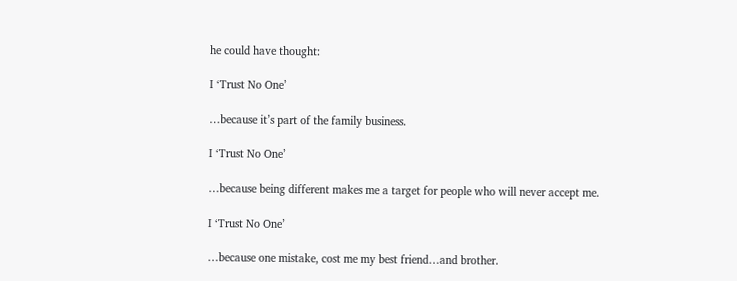he could have thought:

I ‘Trust No One’

…because it’s part of the family business.

I ‘Trust No One’

…because being different makes me a target for people who will never accept me.

I ‘Trust No One’

…because one mistake, cost me my best friend…and brother.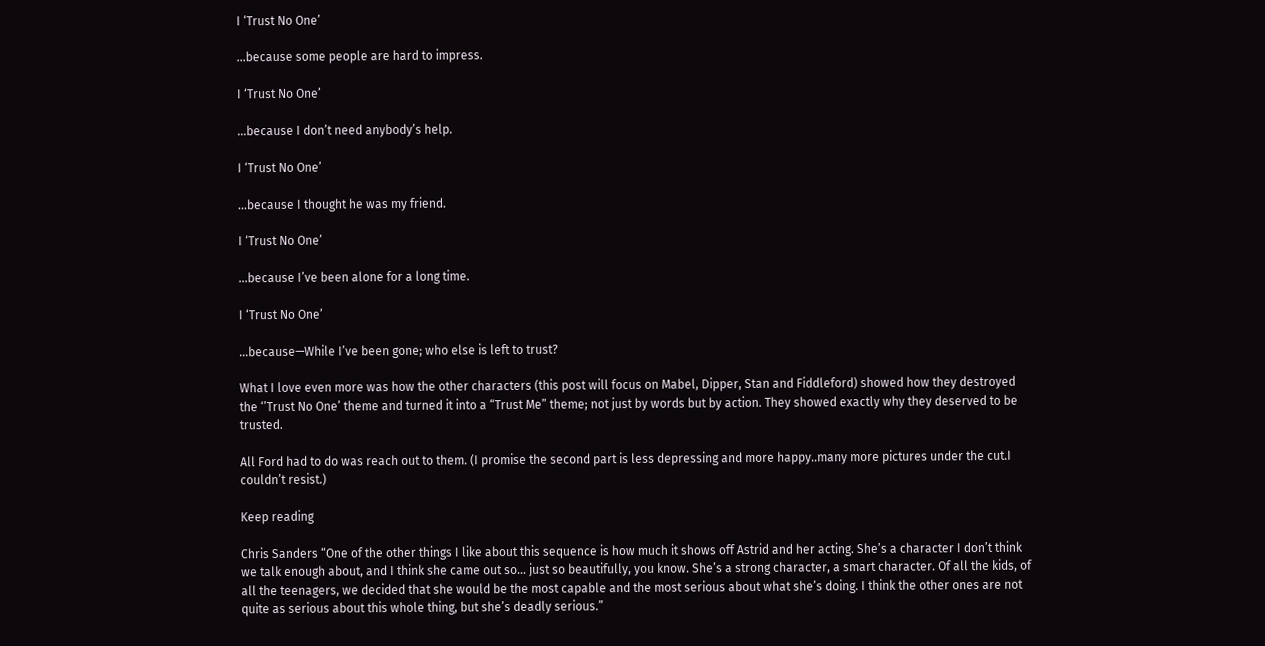I ‘Trust No One’

…because some people are hard to impress.

I ‘Trust No One’

…because I don’t need anybody’s help.

I ‘Trust No One’

…because I thought he was my friend.

I ‘Trust No One’

…because I’ve been alone for a long time.

I ‘Trust No One’

…because—While I’ve been gone; who else is left to trust?

What I love even more was how the other characters (this post will focus on Mabel, Dipper, Stan and Fiddleford) showed how they destroyed the ‘’Trust No One’ theme and turned it into a “Trust Me” theme; not just by words but by action. They showed exactly why they deserved to be trusted.

All Ford had to do was reach out to them. (I promise the second part is less depressing and more happy..many more pictures under the cut.I couldn’t resist.)

Keep reading

Chris Sanders “One of the other things I like about this sequence is how much it shows off Astrid and her acting. She’s a character I don’t think we talk enough about, and I think she came out so… just so beautifully, you know. She’s a strong character, a smart character. Of all the kids, of all the teenagers, we decided that she would be the most capable and the most serious about what she’s doing. I think the other ones are not quite as serious about this whole thing, but she’s deadly serious.”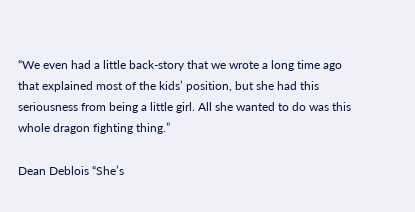“We even had a little back-story that we wrote a long time ago that explained most of the kids’ position, but she had this seriousness from being a little girl. All she wanted to do was this whole dragon fighting thing.”

Dean Deblois “She’s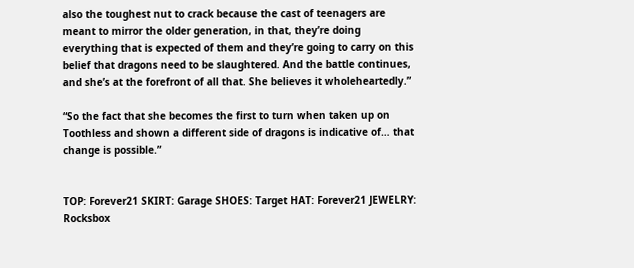also the toughest nut to crack because the cast of teenagers are meant to mirror the older generation, in that, they’re doing everything that is expected of them and they’re going to carry on this belief that dragons need to be slaughtered. And the battle continues, and she’s at the forefront of all that. She believes it wholeheartedly.”

“So the fact that she becomes the first to turn when taken up on Toothless and shown a different side of dragons is indicative of… that change is possible.”


TOP: Forever21 SKIRT: Garage SHOES: Target HAT: Forever21 JEWELRY: Rocksbox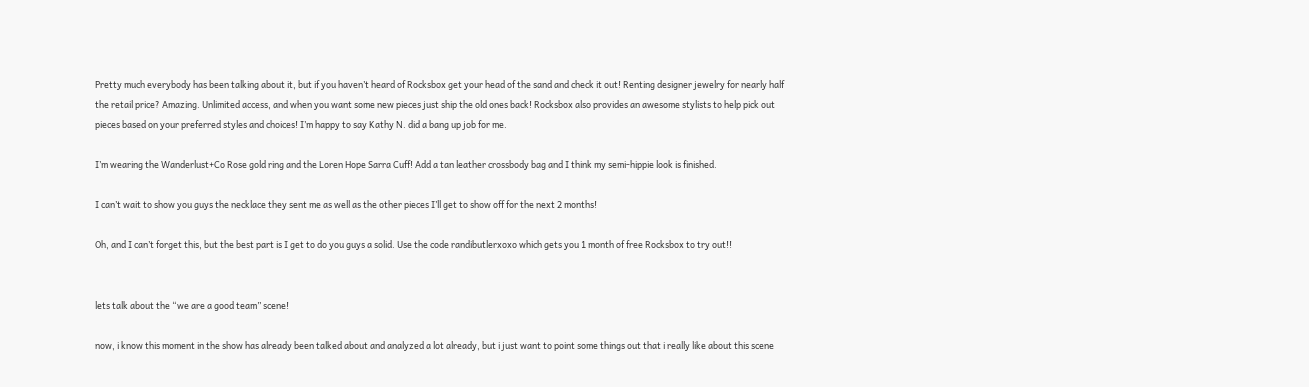Pretty much everybody has been talking about it, but if you haven’t heard of Rocksbox get your head of the sand and check it out! Renting designer jewelry for nearly half the retail price? Amazing. Unlimited access, and when you want some new pieces just ship the old ones back! Rocksbox also provides an awesome stylists to help pick out pieces based on your preferred styles and choices! I’m happy to say Kathy N. did a bang up job for me.

I’m wearing the Wanderlust+Co Rose gold ring and the Loren Hope Sarra Cuff! Add a tan leather crossbody bag and I think my semi-hippie look is finished.

I can’t wait to show you guys the necklace they sent me as well as the other pieces I’ll get to show off for the next 2 months!

Oh, and I can’t forget this, but the best part is I get to do you guys a solid. Use the code randibutlerxoxo which gets you 1 month of free Rocksbox to try out!!


lets talk about the “we are a good team” scene!

now, i know this moment in the show has already been talked about and analyzed a lot already, but i just want to point some things out that i really like about this scene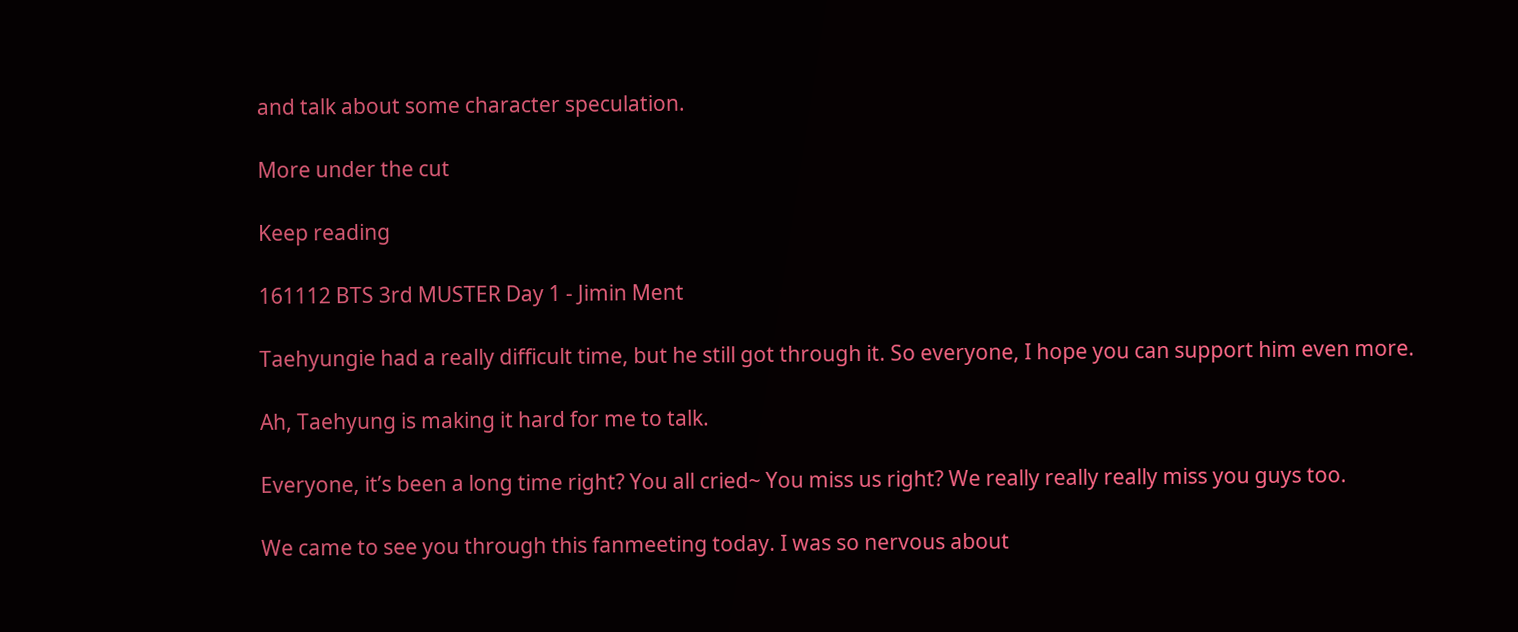and talk about some character speculation.

More under the cut

Keep reading

161112 BTS 3rd MUSTER Day 1 - Jimin Ment

Taehyungie had a really difficult time, but he still got through it. So everyone, I hope you can support him even more.

Ah, Taehyung is making it hard for me to talk.

Everyone, it’s been a long time right? You all cried~ You miss us right? We really really really miss you guys too.

We came to see you through this fanmeeting today. I was so nervous about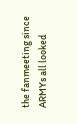the fanmeeting since ARMYs all looked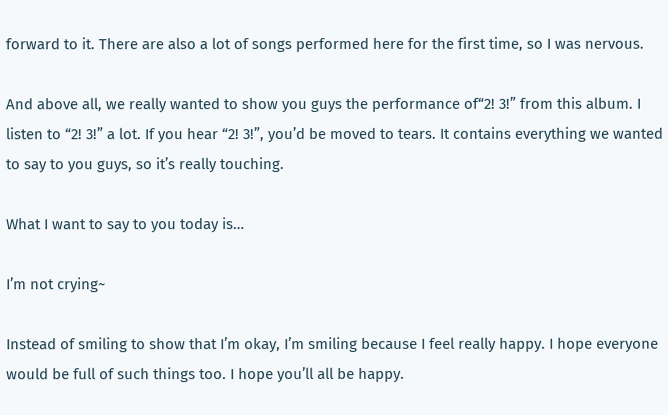forward to it. There are also a lot of songs performed here for the first time, so I was nervous.

And above all, we really wanted to show you guys the performance of“2! 3!” from this album. I listen to “2! 3!” a lot. If you hear “2! 3!”, you’d be moved to tears. It contains everything we wanted to say to you guys, so it’s really touching.

What I want to say to you today is…

I’m not crying~

Instead of smiling to show that I’m okay, I’m smiling because I feel really happy. I hope everyone would be full of such things too. I hope you’ll all be happy.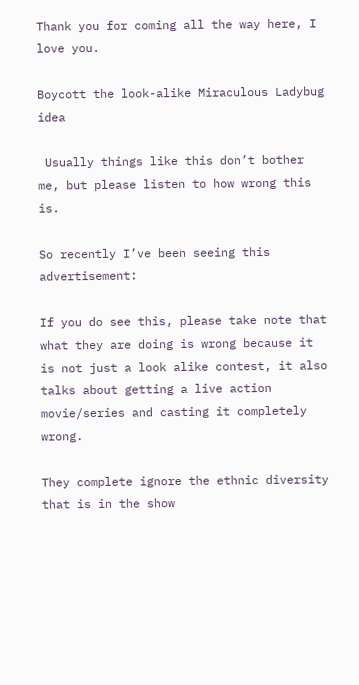Thank you for coming all the way here, I love you.

Boycott the look-alike Miraculous Ladybug idea

 Usually things like this don’t bother me, but please listen to how wrong this is.

So recently I’ve been seeing this advertisement:

If you do see this, please take note that what they are doing is wrong because it is not just a look alike contest, it also talks about getting a live action movie/series and casting it completely wrong.

They complete ignore the ethnic diversity that is in the show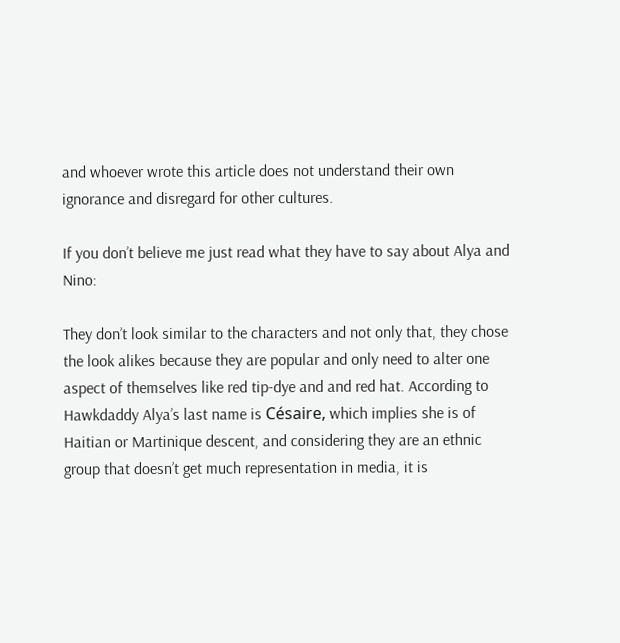and whoever wrote this article does not understand their own ignorance and disregard for other cultures.

If you don’t believe me just read what they have to say about Alya and Nino:

They don’t look similar to the characters and not only that, they chose the look alikes because they are popular and only need to alter one aspect of themselves like red tip-dye and and red hat. According to Hawkdaddy Alya’s last name is Césaire, which implies she is of Haitian or Martinique descent, and considering they are an ethnic group that doesn’t get much representation in media, it is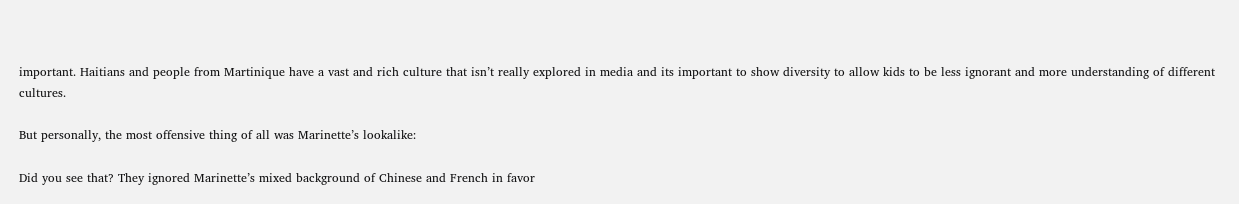important. Haitians and people from Martinique have a vast and rich culture that isn’t really explored in media and its important to show diversity to allow kids to be less ignorant and more understanding of different cultures.

But personally, the most offensive thing of all was Marinette’s lookalike:

Did you see that? They ignored Marinette’s mixed background of Chinese and French in favor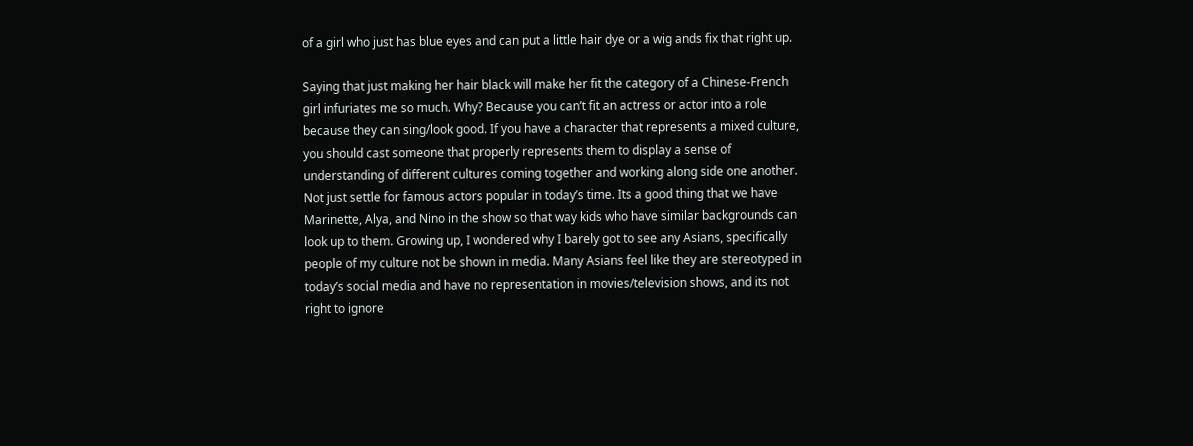of a girl who just has blue eyes and can put a little hair dye or a wig ands fix that right up.

Saying that just making her hair black will make her fit the category of a Chinese-French girl infuriates me so much. Why? Because you can’t fit an actress or actor into a role because they can sing/look good. If you have a character that represents a mixed culture, you should cast someone that properly represents them to display a sense of understanding of different cultures coming together and working along side one another. Not just settle for famous actors popular in today’s time. Its a good thing that we have Marinette, Alya, and Nino in the show so that way kids who have similar backgrounds can look up to them. Growing up, I wondered why I barely got to see any Asians, specifically people of my culture not be shown in media. Many Asians feel like they are stereotyped in today’s social media and have no representation in movies/television shows, and its not right to ignore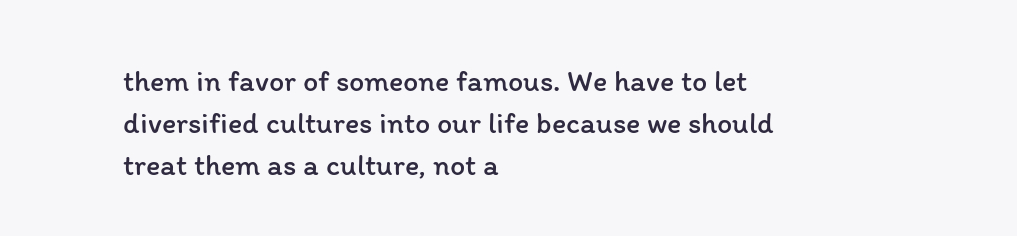them in favor of someone famous. We have to let diversified cultures into our life because we should treat them as a culture, not a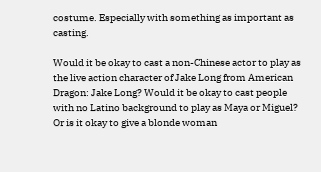costume. Especially with something as important as casting.

Would it be okay to cast a non-Chinese actor to play as the live action character of Jake Long from American Dragon: Jake Long? Would it be okay to cast people with no Latino background to play as Maya or Miguel? Or is it okay to give a blonde woman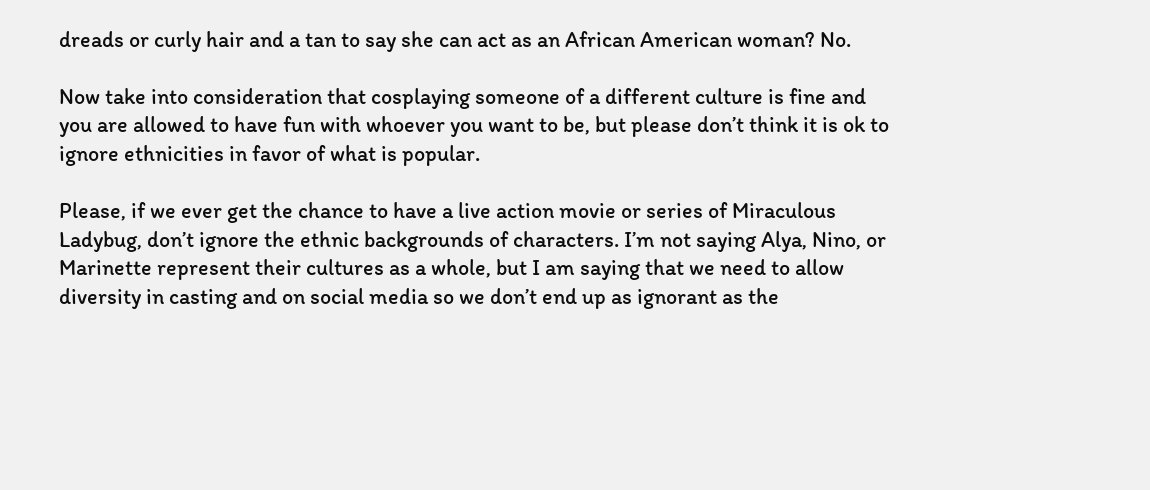dreads or curly hair and a tan to say she can act as an African American woman? No.

Now take into consideration that cosplaying someone of a different culture is fine and you are allowed to have fun with whoever you want to be, but please don’t think it is ok to ignore ethnicities in favor of what is popular.

Please, if we ever get the chance to have a live action movie or series of Miraculous Ladybug, don’t ignore the ethnic backgrounds of characters. I’m not saying Alya, Nino, or Marinette represent their cultures as a whole, but I am saying that we need to allow diversity in casting and on social media so we don’t end up as ignorant as the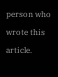person who wrote this article.